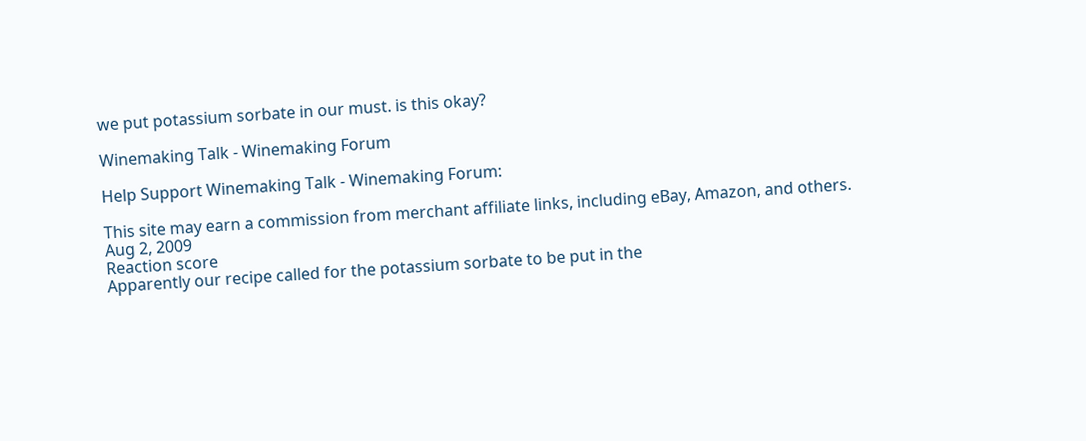we put potassium sorbate in our must. is this okay?

Winemaking Talk - Winemaking Forum

Help Support Winemaking Talk - Winemaking Forum:

This site may earn a commission from merchant affiliate links, including eBay, Amazon, and others.
Aug 2, 2009
Reaction score
Apparently our recipe called for the potassium sorbate to be put in the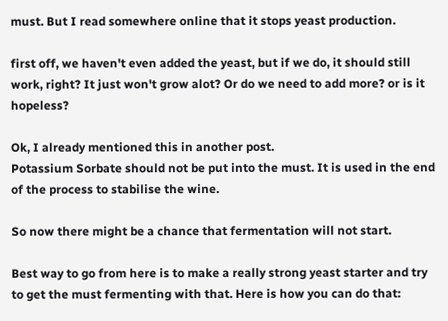must. But I read somewhere online that it stops yeast production.

first off, we haven't even added the yeast, but if we do, it should still work, right? It just won't grow alot? Or do we need to add more? or is it hopeless?

Ok, I already mentioned this in another post.
Potassium Sorbate should not be put into the must. It is used in the end of the process to stabilise the wine.

So now there might be a chance that fermentation will not start.

Best way to go from here is to make a really strong yeast starter and try to get the must fermenting with that. Here is how you can do that: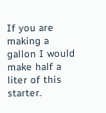If you are making a gallon I would make half a liter of this starter.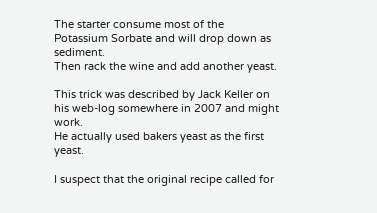The starter consume most of the Potassium Sorbate and will drop down as sediment.
Then rack the wine and add another yeast.

This trick was described by Jack Keller on his web-log somewhere in 2007 and might work.
He actually used bakers yeast as the first yeast.

I suspect that the original recipe called for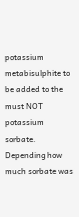potassium metabisulphite to be added to the must NOT potassium sorbate. Depending how much sorbate was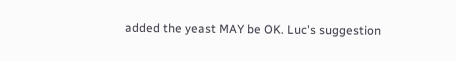added the yeast MAY be OK. Luc's suggestion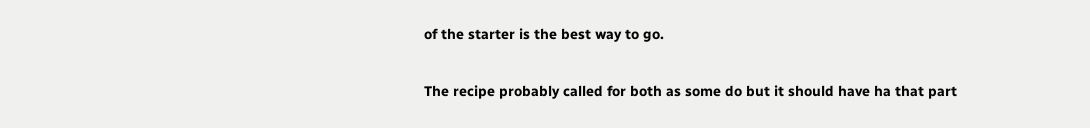of the starter is the best way to go.

The recipe probably called for both as some do but it should have ha that part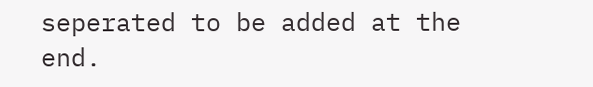seperated to be added at the end.